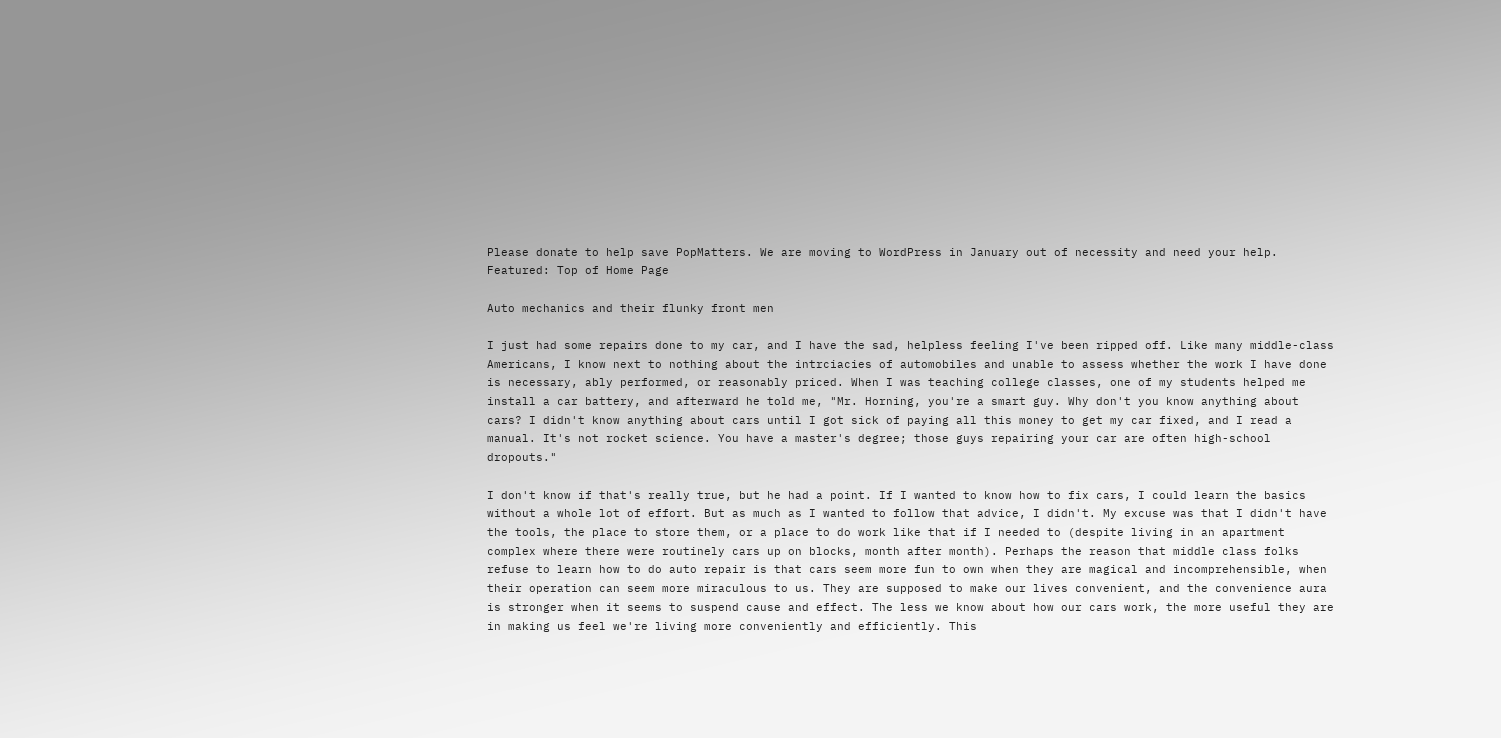Please donate to help save PopMatters. We are moving to WordPress in January out of necessity and need your help.
Featured: Top of Home Page

Auto mechanics and their flunky front men

I just had some repairs done to my car, and I have the sad, helpless feeling I've been ripped off. Like many middle-class Americans, I know next to nothing about the intrciacies of automobiles and unable to assess whether the work I have done is necessary, ably performed, or reasonably priced. When I was teaching college classes, one of my students helped me install a car battery, and afterward he told me, "Mr. Horning, you're a smart guy. Why don't you know anything about cars? I didn't know anything about cars until I got sick of paying all this money to get my car fixed, and I read a manual. It's not rocket science. You have a master's degree; those guys repairing your car are often high-school dropouts."

I don't know if that's really true, but he had a point. If I wanted to know how to fix cars, I could learn the basics without a whole lot of effort. But as much as I wanted to follow that advice, I didn't. My excuse was that I didn't have the tools, the place to store them, or a place to do work like that if I needed to (despite living in an apartment complex where there were routinely cars up on blocks, month after month). Perhaps the reason that middle class folks refuse to learn how to do auto repair is that cars seem more fun to own when they are magical and incomprehensible, when their operation can seem more miraculous to us. They are supposed to make our lives convenient, and the convenience aura is stronger when it seems to suspend cause and effect. The less we know about how our cars work, the more useful they are in making us feel we're living more conveniently and efficiently. This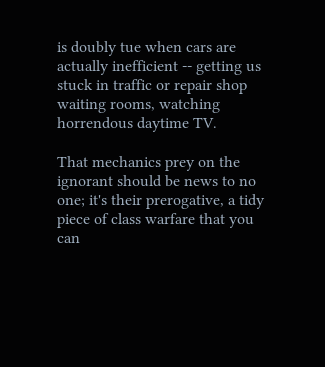is doubly tue when cars are actually inefficient -- getting us stuck in traffic or repair shop waiting rooms, watching horrendous daytime TV.

That mechanics prey on the ignorant should be news to no one; it's their prerogative, a tidy piece of class warfare that you can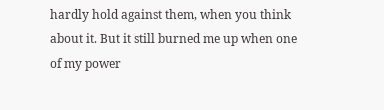hardly hold against them, when you think about it. But it still burned me up when one of my power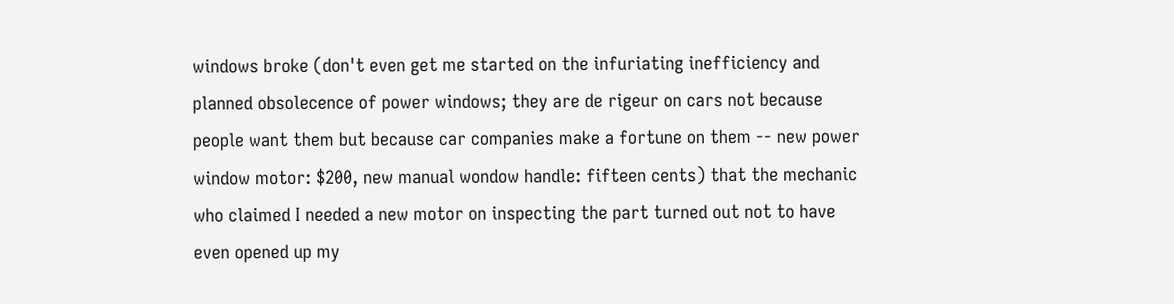windows broke (don't even get me started on the infuriating inefficiency and planned obsolecence of power windows; they are de rigeur on cars not because people want them but because car companies make a fortune on them -- new power window motor: $200, new manual wondow handle: fifteen cents) that the mechanic who claimed I needed a new motor on inspecting the part turned out not to have even opened up my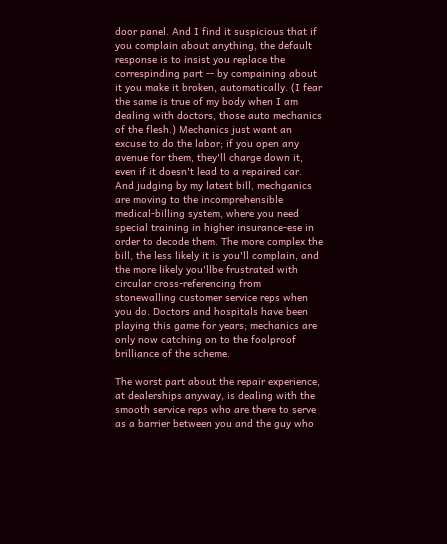door panel. And I find it suspicious that if you complain about anything, the default response is to insist you replace the correspinding part -- by compaining about it you make it broken, automatically. (I fear the same is true of my body when I am dealing with doctors, those auto mechanics of the flesh.) Mechanics just want an excuse to do the labor; if you open any avenue for them, they'll charge down it, even if it doesn't lead to a repaired car. And judging by my latest bill, mechganics are moving to the incomprehensible medical-billing system, where you need special training in higher insurance-ese in order to decode them. The more complex the bill, the less likely it is you'll complain, and the more likely you'llbe frustrated with circular cross-referencing from stonewalling customer service reps when you do. Doctors and hospitals have been playing this game for years; mechanics are only now catching on to the foolproof brilliance of the scheme.

The worst part about the repair experience, at dealerships anyway, is dealing with the smooth service reps who are there to serve as a barrier between you and the guy who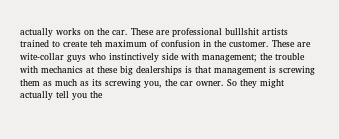actually works on the car. These are professional bulllshit artists trained to create teh maximum of confusion in the customer. These are wite-collar guys who instinctively side with management; the trouble with mechanics at these big dealerships is that management is screwing them as much as its screwing you, the car owner. So they might actually tell you the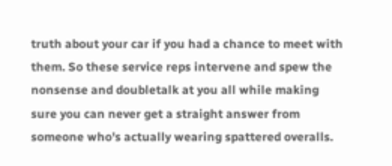truth about your car if you had a chance to meet with them. So these service reps intervene and spew the nonsense and doubletalk at you all while making sure you can never get a straight answer from someone who's actually wearing spattered overalls.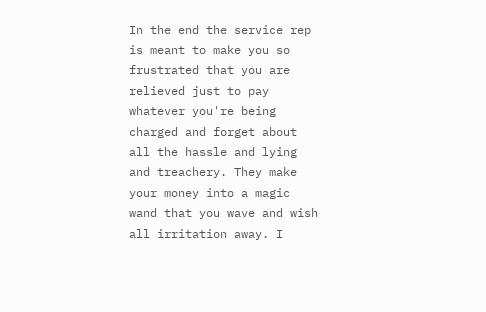In the end the service rep is meant to make you so frustrated that you are relieved just to pay whatever you're being charged and forget about all the hassle and lying and treachery. They make your money into a magic wand that you wave and wish all irritation away. I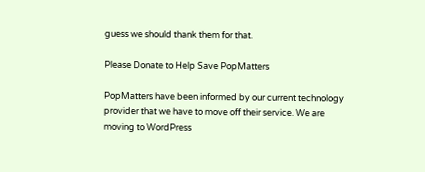guess we should thank them for that.

Please Donate to Help Save PopMatters

PopMatters have been informed by our current technology provider that we have to move off their service. We are moving to WordPress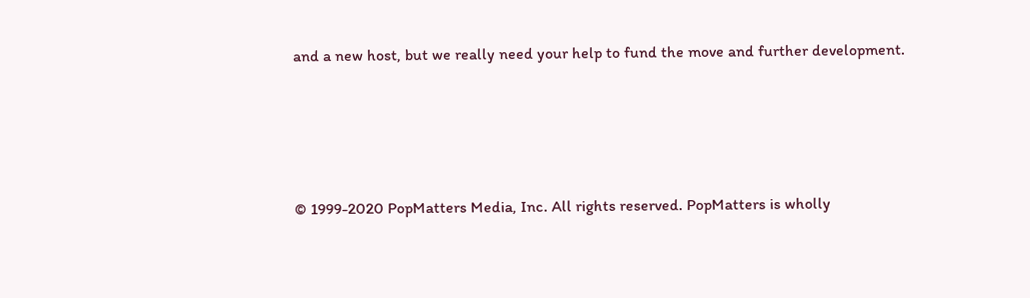and a new host, but we really need your help to fund the move and further development.





© 1999-2020 PopMatters Media, Inc. All rights reserved. PopMatters is wholly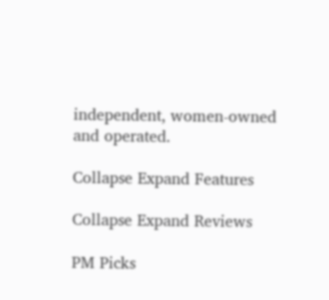independent, women-owned and operated.

Collapse Expand Features

Collapse Expand Reviews

PM Picks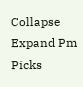Collapse Expand Pm Picks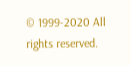© 1999-2020 All rights reserved.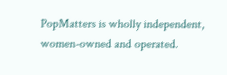PopMatters is wholly independent, women-owned and operated.